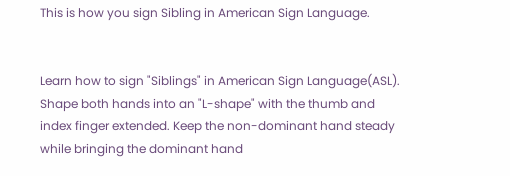This is how you sign Sibling in American Sign Language.


Learn how to sign "Siblings" in American Sign Language(ASL). Shape both hands into an "L-shape" with the thumb and index finger extended. Keep the non-dominant hand steady while bringing the dominant hand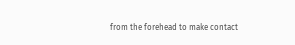from the forehead to make contact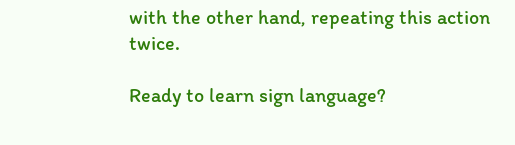with the other hand, repeating this action twice.

Ready to learn sign language?